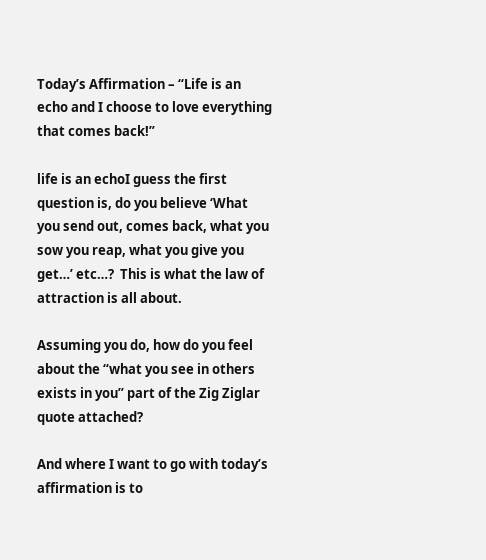Today’s Affirmation – “Life is an echo and I choose to love everything that comes back!”

life is an echoI guess the first question is, do you believe ‘What you send out, comes back, what you sow you reap, what you give you get…’ etc…?  This is what the law of attraction is all about.

Assuming you do, how do you feel about the “what you see in others exists in you” part of the Zig Ziglar quote attached?

And where I want to go with today’s affirmation is to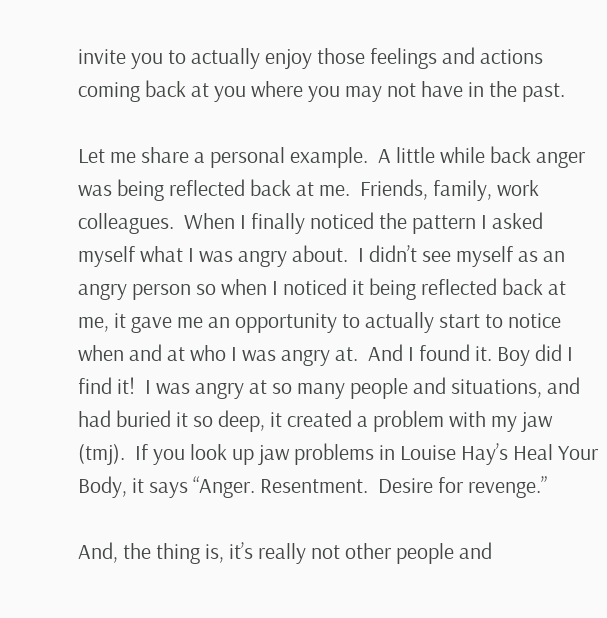invite you to actually enjoy those feelings and actions coming back at you where you may not have in the past.

Let me share a personal example.  A little while back anger was being reflected back at me.  Friends, family, work colleagues.  When I finally noticed the pattern I asked myself what I was angry about.  I didn’t see myself as an angry person so when I noticed it being reflected back at me, it gave me an opportunity to actually start to notice when and at who I was angry at.  And I found it. Boy did I find it!  I was angry at so many people and situations, and had buried it so deep, it created a problem with my jaw (tmj).  If you look up jaw problems in Louise Hay’s Heal Your Body, it says “Anger. Resentment.  Desire for revenge.”

And, the thing is, it’s really not other people and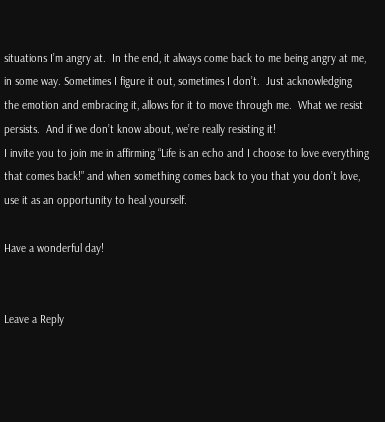situations I’m angry at.  In the end, it always come back to me being angry at me, in some way. Sometimes I figure it out, sometimes I don’t.  Just acknowledging the emotion and embracing it, allows for it to move through me.  What we resist persists.  And if we don’t know about, we’re really resisting it!
I invite you to join me in affirming “Life is an echo and I choose to love everything that comes back!” and when something comes back to you that you don’t love, use it as an opportunity to heal yourself.

Have a wonderful day!


Leave a Reply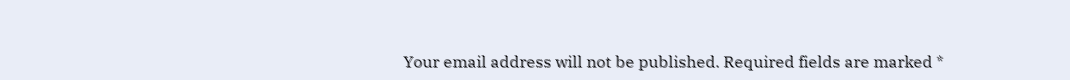Your email address will not be published. Required fields are marked *